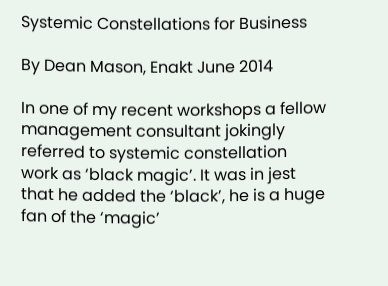Systemic Constellations for Business

By Dean Mason, Enakt June 2014

In one of my recent workshops a fellow management consultant jokingly referred to systemic constellation work as ‘black magic’. It was in jest that he added the ‘black’, he is a huge fan of the ‘magic’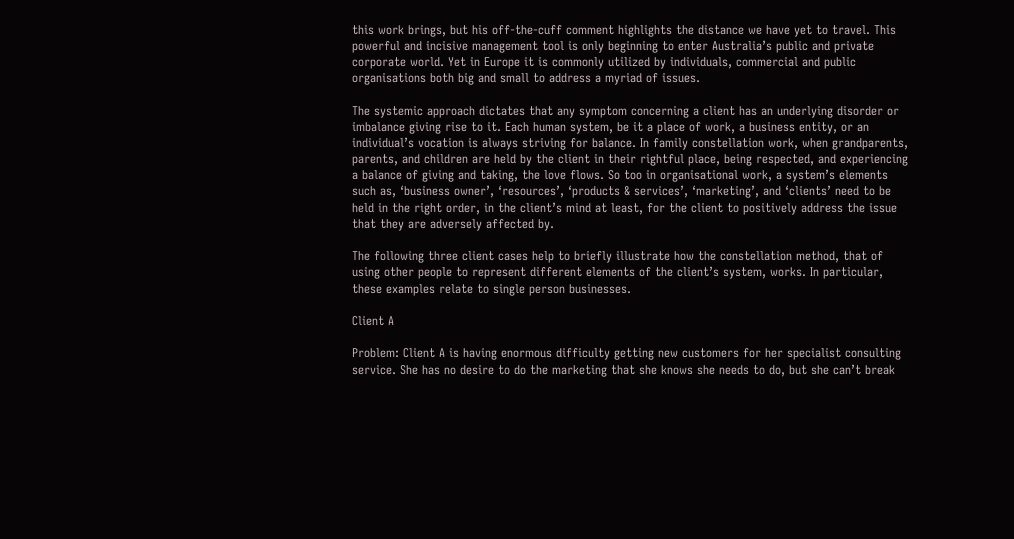this work brings, but his off-the-cuff comment highlights the distance we have yet to travel. This powerful and incisive management tool is only beginning to enter Australia’s public and private corporate world. Yet in Europe it is commonly utilized by individuals, commercial and public organisations both big and small to address a myriad of issues.

The systemic approach dictates that any symptom concerning a client has an underlying disorder or imbalance giving rise to it. Each human system, be it a place of work, a business entity, or an individual’s vocation is always striving for balance. In family constellation work, when grandparents, parents, and children are held by the client in their rightful place, being respected, and experiencing a balance of giving and taking, the love flows. So too in organisational work, a system’s elements such as, ‘business owner’, ‘resources’, ‘products & services’, ‘marketing’, and ‘clients’ need to be held in the right order, in the client’s mind at least, for the client to positively address the issue that they are adversely affected by.

The following three client cases help to briefly illustrate how the constellation method, that of using other people to represent different elements of the client’s system, works. In particular, these examples relate to single person businesses.

Client A

Problem: Client A is having enormous difficulty getting new customers for her specialist consulting service. She has no desire to do the marketing that she knows she needs to do, but she can’t break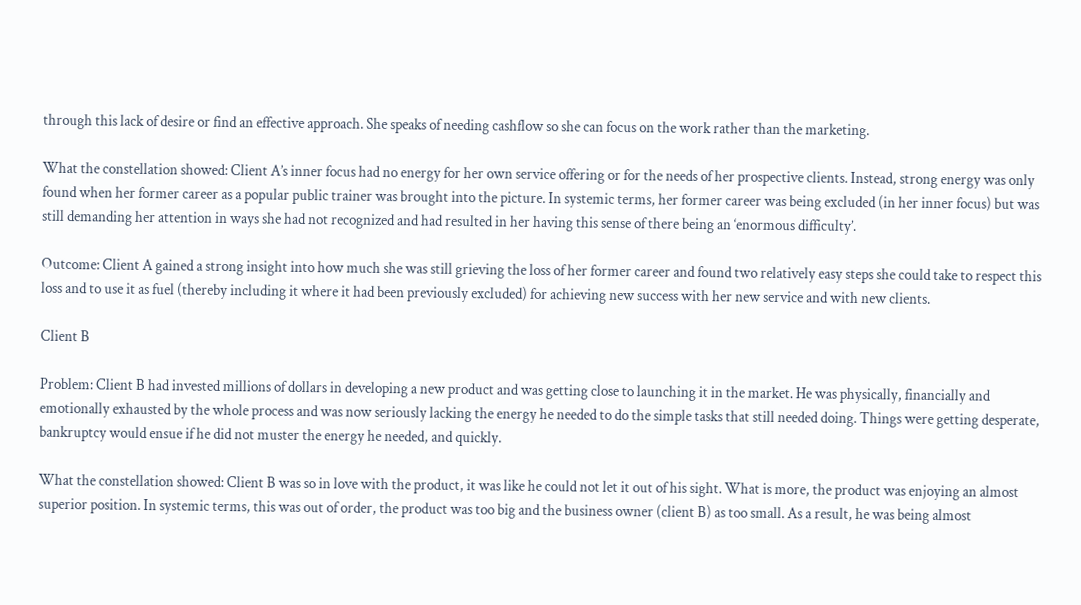through this lack of desire or find an effective approach. She speaks of needing cashflow so she can focus on the work rather than the marketing.

What the constellation showed: Client A’s inner focus had no energy for her own service offering or for the needs of her prospective clients. Instead, strong energy was only found when her former career as a popular public trainer was brought into the picture. In systemic terms, her former career was being excluded (in her inner focus) but was still demanding her attention in ways she had not recognized and had resulted in her having this sense of there being an ‘enormous difficulty’.

Outcome: Client A gained a strong insight into how much she was still grieving the loss of her former career and found two relatively easy steps she could take to respect this loss and to use it as fuel (thereby including it where it had been previously excluded) for achieving new success with her new service and with new clients.

Client B

Problem: Client B had invested millions of dollars in developing a new product and was getting close to launching it in the market. He was physically, financially and emotionally exhausted by the whole process and was now seriously lacking the energy he needed to do the simple tasks that still needed doing. Things were getting desperate, bankruptcy would ensue if he did not muster the energy he needed, and quickly.

What the constellation showed: Client B was so in love with the product, it was like he could not let it out of his sight. What is more, the product was enjoying an almost superior position. In systemic terms, this was out of order, the product was too big and the business owner (client B) as too small. As a result, he was being almost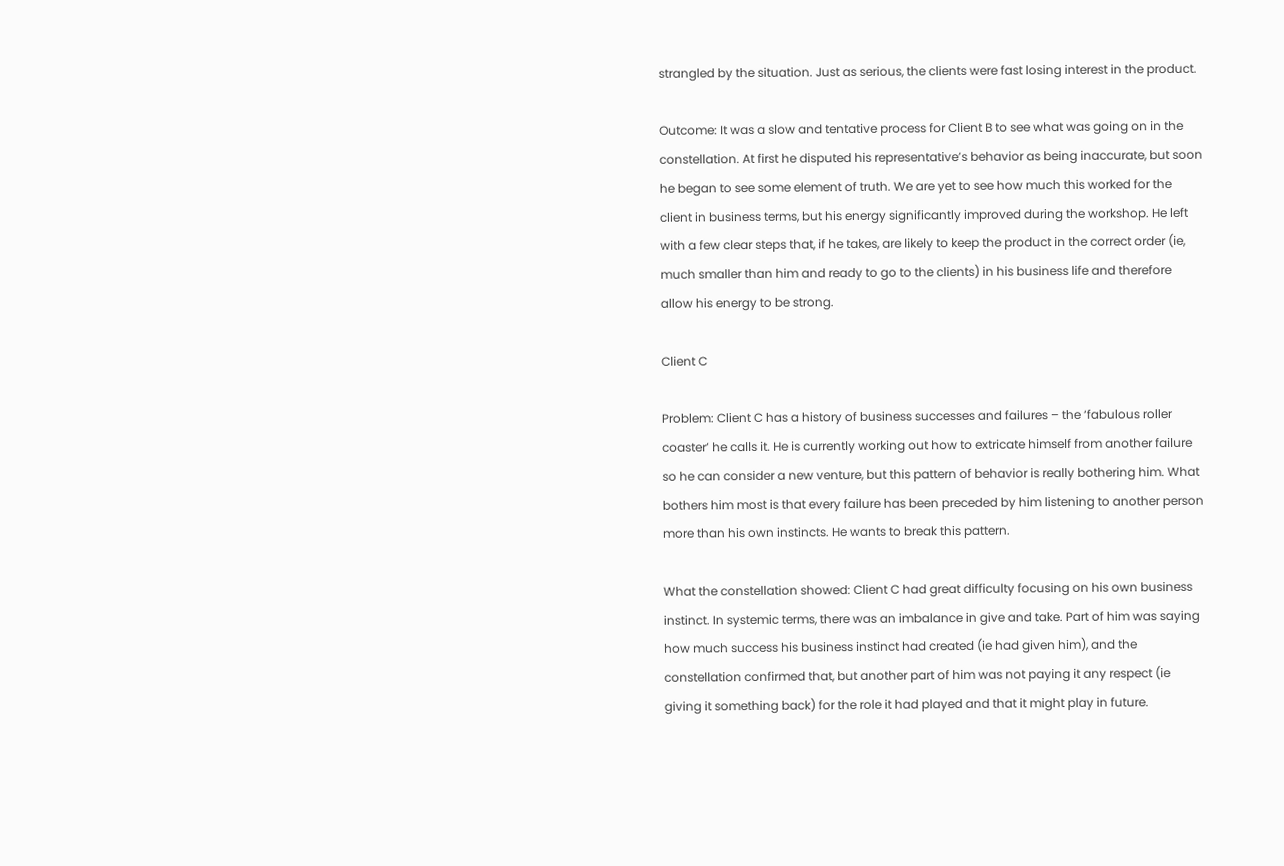strangled by the situation. Just as serious, the clients were fast losing interest in the product.

Outcome: It was a slow and tentative process for Client B to see what was going on in the constellation. At first he disputed his representative’s behavior as being inaccurate, but soon he began to see some element of truth. We are yet to see how much this worked for the client in business terms, but his energy significantly improved during the workshop. He left with a few clear steps that, if he takes, are likely to keep the product in the correct order (ie, much smaller than him and ready to go to the clients) in his business life and therefore allow his energy to be strong.

Client C

Problem: Client C has a history of business successes and failures – the ‘fabulous roller coaster’ he calls it. He is currently working out how to extricate himself from another failure so he can consider a new venture, but this pattern of behavior is really bothering him. What bothers him most is that every failure has been preceded by him listening to another person more than his own instincts. He wants to break this pattern.

What the constellation showed: Client C had great difficulty focusing on his own business instinct. In systemic terms, there was an imbalance in give and take. Part of him was saying how much success his business instinct had created (ie had given him), and the constellation confirmed that, but another part of him was not paying it any respect (ie giving it something back) for the role it had played and that it might play in future.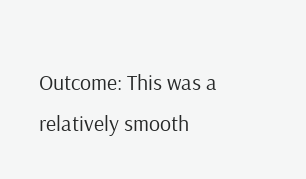Outcome: This was a relatively smooth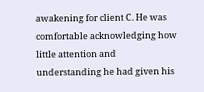awakening for client C. He was comfortable acknowledging how little attention and understanding he had given his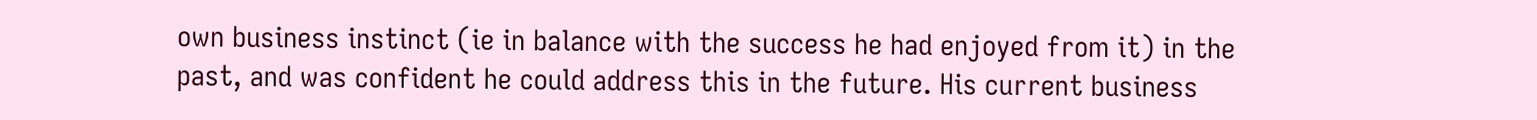own business instinct (ie in balance with the success he had enjoyed from it) in the past, and was confident he could address this in the future. His current business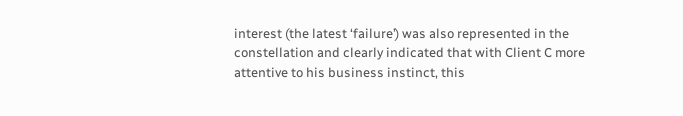interest (the latest ‘failure’) was also represented in the constellation and clearly indicated that with Client C more attentive to his business instinct, this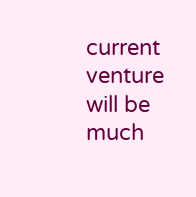current venture will be much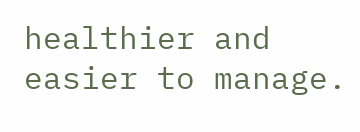healthier and easier to manage.